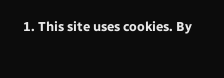1. This site uses cookies. By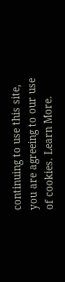continuing to use this site, you are agreeing to our use of cookies. Learn More.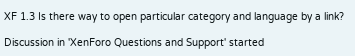XF 1.3 Is there way to open particular category and language by a link?

Discussion in 'XenForo Questions and Support' started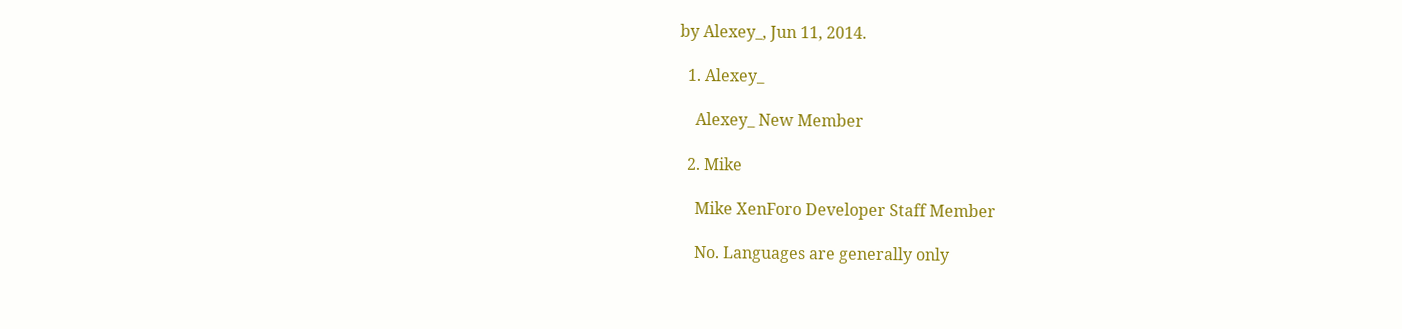by Alexey_, Jun 11, 2014.

  1. Alexey_

    Alexey_ New Member

  2. Mike

    Mike XenForo Developer Staff Member

    No. Languages are generally only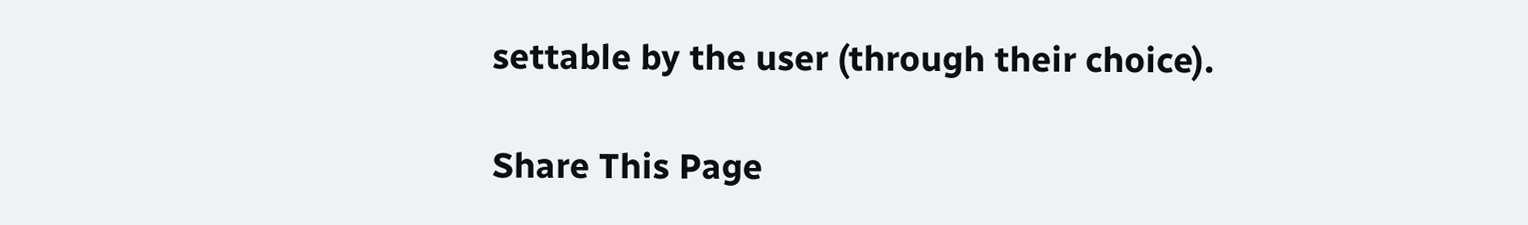settable by the user (through their choice).

Share This Page